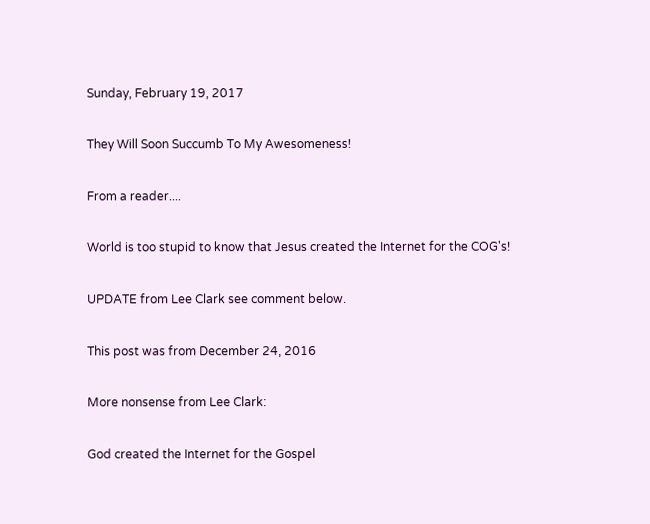Sunday, February 19, 2017

They Will Soon Succumb To My Awesomeness!

From a reader....

World is too stupid to know that Jesus created the Internet for the COG's!

UPDATE from Lee Clark see comment below.

This post was from December 24, 2016

More nonsense from Lee Clark:

God created the Internet for the Gospel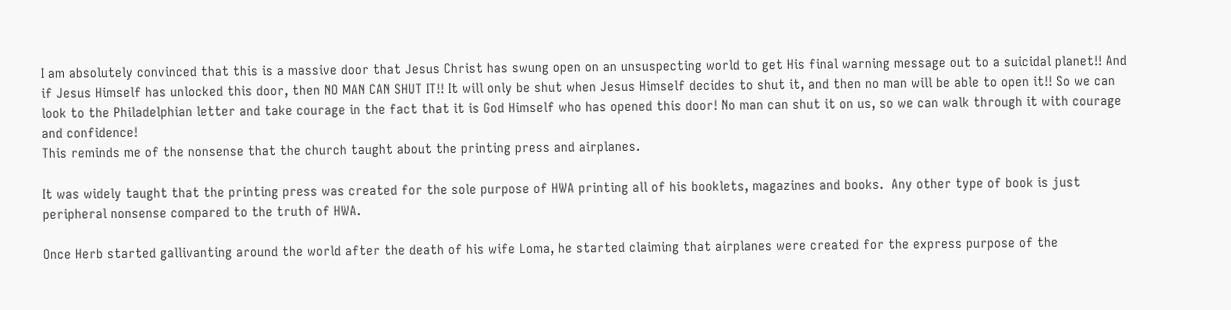I am absolutely convinced that this is a massive door that Jesus Christ has swung open on an unsuspecting world to get His final warning message out to a suicidal planet!! And if Jesus Himself has unlocked this door, then NO MAN CAN SHUT IT!! It will only be shut when Jesus Himself decides to shut it, and then no man will be able to open it!! So we can look to the Philadelphian letter and take courage in the fact that it is God Himself who has opened this door! No man can shut it on us, so we can walk through it with courage and confidence!
This reminds me of the nonsense that the church taught about the printing press and airplanes.

It was widely taught that the printing press was created for the sole purpose of HWA printing all of his booklets, magazines and books.  Any other type of book is just peripheral nonsense compared to the truth of HWA.

Once Herb started gallivanting around the world after the death of his wife Loma, he started claiming that airplanes were created for the express purpose of the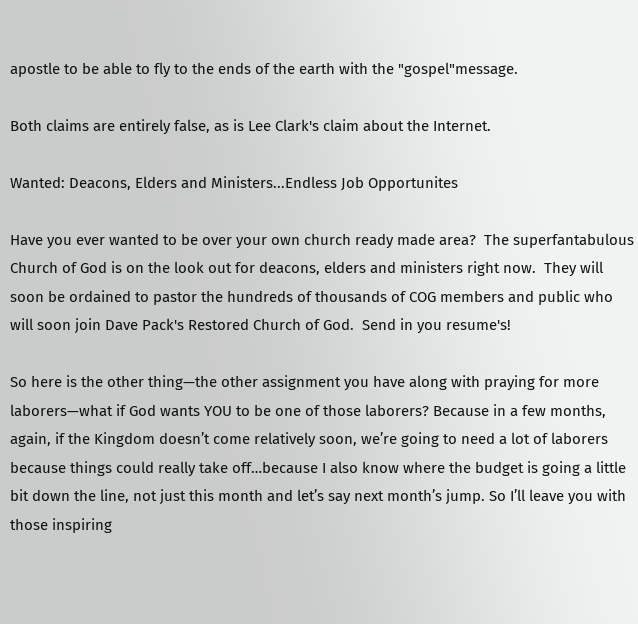apostle to be able to fly to the ends of the earth with the "gospel"message.

Both claims are entirely false, as is Lee Clark's claim about the Internet.

Wanted: Deacons, Elders and Ministers...Endless Job Opportunites

Have you ever wanted to be over your own church ready made area?  The superfantabulous Church of God is on the look out for deacons, elders and ministers right now.  They will soon be ordained to pastor the hundreds of thousands of COG members and public who will soon join Dave Pack's Restored Church of God.  Send in you resume's!

So here is the other thing—the other assignment you have along with praying for more laborers—what if God wants YOU to be one of those laborers? Because in a few months, again, if the Kingdom doesn’t come relatively soon, we’re going to need a lot of laborers because things could really take off…because I also know where the budget is going a little bit down the line, not just this month and let’s say next month’s jump. So I’ll leave you with those inspiring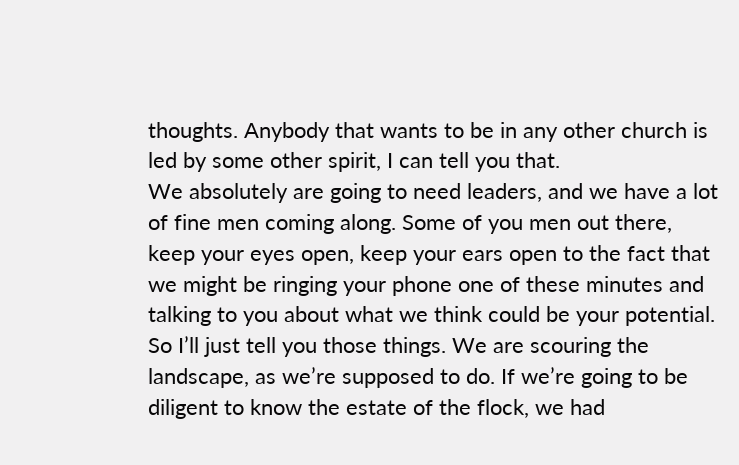thoughts. Anybody that wants to be in any other church is led by some other spirit, I can tell you that.
We absolutely are going to need leaders, and we have a lot of fine men coming along. Some of you men out there, keep your eyes open, keep your ears open to the fact that we might be ringing your phone one of these minutes and talking to you about what we think could be your potential. So I’ll just tell you those things. We are scouring the landscape, as we’re supposed to do. If we’re going to be diligent to know the estate of the flock, we had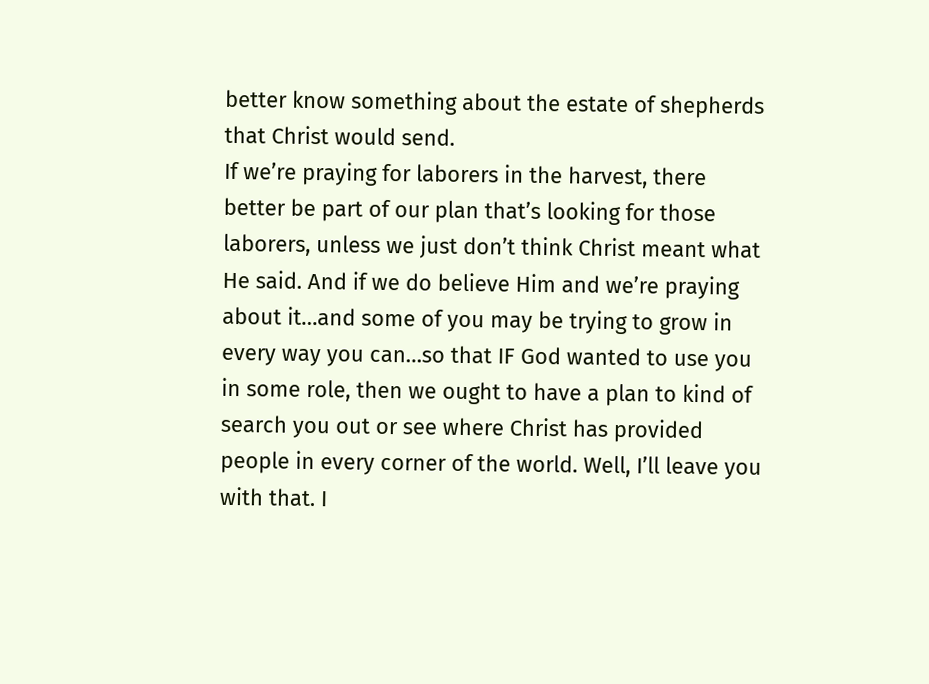better know something about the estate of shepherds that Christ would send.
If we’re praying for laborers in the harvest, there better be part of our plan that’s looking for those laborers, unless we just don’t think Christ meant what He said. And if we do believe Him and we’re praying about it…and some of you may be trying to grow in every way you can…so that IF God wanted to use you in some role, then we ought to have a plan to kind of search you out or see where Christ has provided people in every corner of the world. Well, I’ll leave you with that. I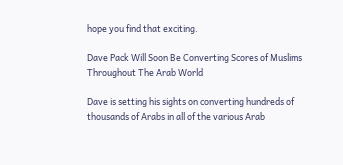hope you find that exciting.

Dave Pack Will Soon Be Converting Scores of Muslims Throughout The Arab World

Dave is setting his sights on converting hundreds of thousands of Arabs in all of the various Arab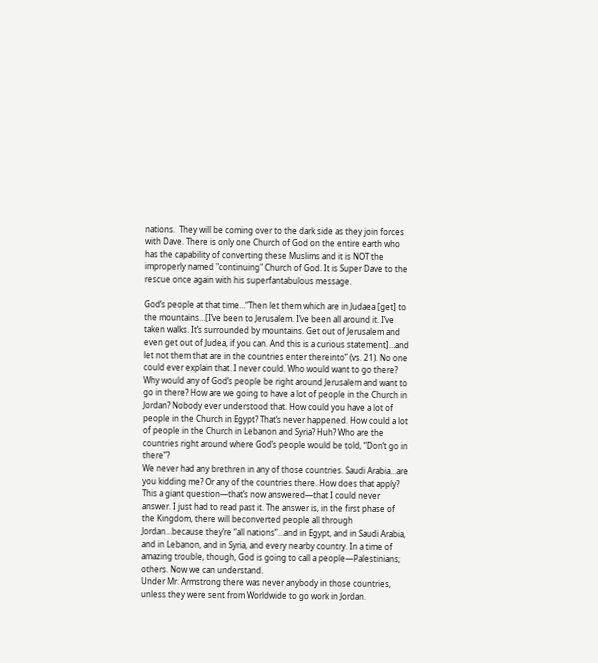nations.  They will be coming over to the dark side as they join forces with Dave. There is only one Church of God on the entire earth who has the capability of converting these Muslims and it is NOT the improperly named "continuing" Church of God. It is Super Dave to the rescue once again with his superfantabulous message.

God’s people at that time…“Then let them which are in Judaea [get] to the mountains…[I’ve been to Jerusalem. I’ve been all around it. I’ve taken walks. It’s surrounded by mountains. Get out of Jerusalem and even get out of Judea, if you can. And this is a curious statement]…and let not them that are in the countries enter thereinto” (vs. 21). No one could ever explain that. I never could. Who would want to go there?
Why would any of God’s people be right around Jerusalem and want to go in there? How are we going to have a lot of people in the Church in Jordan? Nobody ever understood that. How could you have a lot of people in the Church in Egypt? That’s never happened. How could a lot of people in the Church in Lebanon and Syria? Huh? Who are the countries right around where God’s people would be told, “Don’t go in there”?
We never had any brethren in any of those countries. Saudi Arabia…are you kidding me? Or any of the countries there. How does that apply? This a giant question—that’s now answered—that I could never answer. I just had to read past it. The answer is, in the first phase of the Kingdom, there will beconverted people all through Jordan…because they’re “all nations”…and in Egypt, and in Saudi Arabia, and in Lebanon, and in Syria, and every nearby country. In a time of amazing trouble, though, God is going to call a people—Palestinians; others. Now we can understand.
Under Mr. Armstrong there was never anybody in those countries, unless they were sent from Worldwide to go work in Jordan.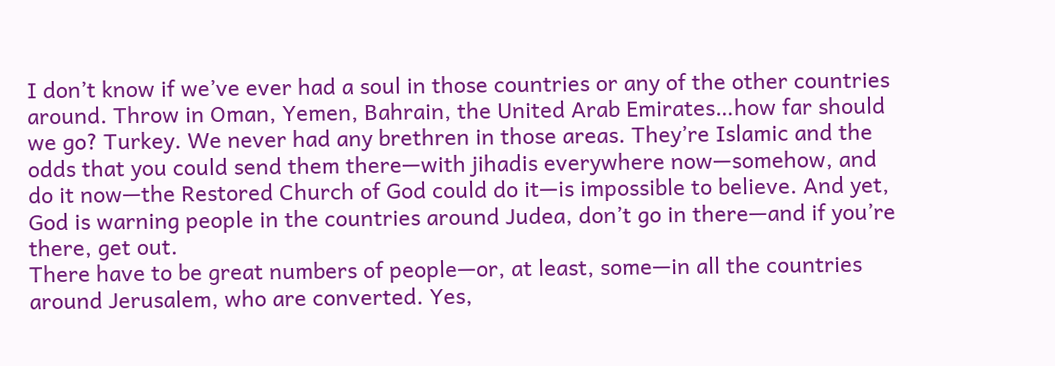I don’t know if we’ve ever had a soul in those countries or any of the other countries around. Throw in Oman, Yemen, Bahrain, the United Arab Emirates…how far should we go? Turkey. We never had any brethren in those areas. They’re Islamic and the odds that you could send them there—with jihadis everywhere now—somehow, and do it now—the Restored Church of God could do it—is impossible to believe. And yet, God is warning people in the countries around Judea, don’t go in there—and if you’re there, get out.
There have to be great numbers of people—or, at least, some—in all the countries around Jerusalem, who are converted. Yes,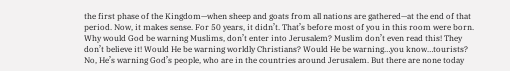the first phase of the Kingdom—when sheep and goats from all nations are gathered—at the end of that period. Now, it makes sense. For 50 years, it didn’t. That’s before most of you in this room were born. Why would God be warning Muslims, don’t enter into Jerusalem? Muslim don’t even read this! They don’t believe it! Would He be warning worldly Christians? Would He be warning…you know…tourists? No, He’s warning God’s people, who are in the countries around Jerusalem. But there are none today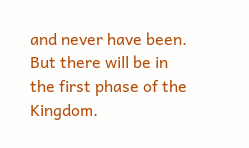and never have been. But there will be in the first phase of the Kingdom.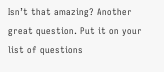Isn’t that amazing? Another great question. Put it on your list of questions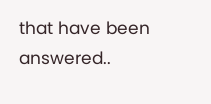that have been answered..